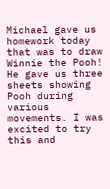Michael gave us homework today that was to draw Winnie the Pooh! He gave us three sheets showing Pooh during various movements. I was excited to try this and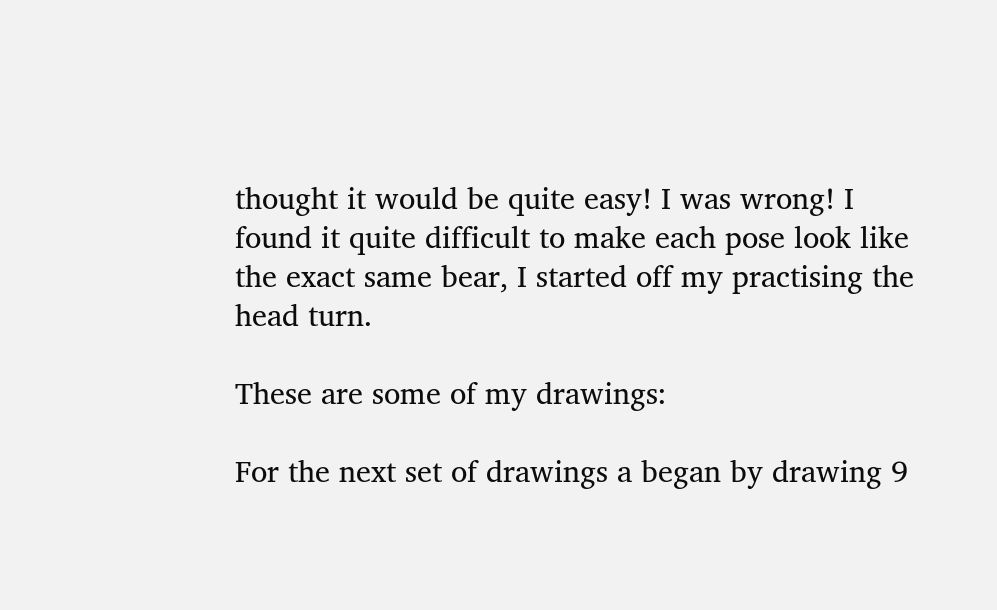thought it would be quite easy! I was wrong! I found it quite difficult to make each pose look like the exact same bear, I started off my practising the head turn.

These are some of my drawings:

For the next set of drawings a began by drawing 9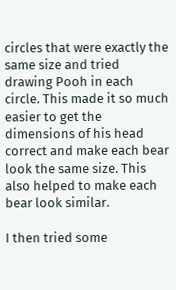circles that were exactly the same size and tried drawing Pooh in each circle. This made it so much easier to get the dimensions of his head correct and make each bear look the same size. This also helped to make each bear look similar.

I then tried some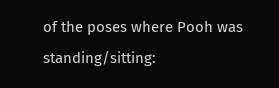of the poses where Pooh was standing/sitting: